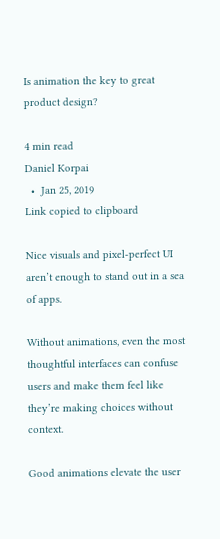Is animation the key to great product design?

4 min read
Daniel Korpai
  •  Jan 25, 2019
Link copied to clipboard

Nice visuals and pixel-perfect UI aren’t enough to stand out in a sea of apps.

Without animations, even the most thoughtful interfaces can confuse users and make them feel like they’re making choices without context.

Good animations elevate the user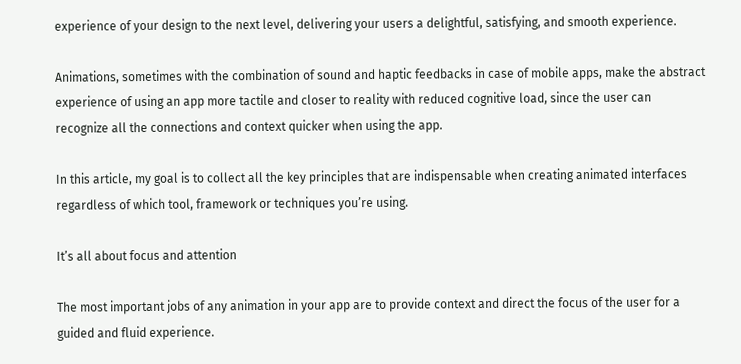experience of your design to the next level, delivering your users a delightful, satisfying, and smooth experience.

Animations, sometimes with the combination of sound and haptic feedbacks in case of mobile apps, make the abstract experience of using an app more tactile and closer to reality with reduced cognitive load, since the user can recognize all the connections and context quicker when using the app.

In this article, my goal is to collect all the key principles that are indispensable when creating animated interfaces regardless of which tool, framework or techniques you’re using.

It’s all about focus and attention

The most important jobs of any animation in your app are to provide context and direct the focus of the user for a guided and fluid experience.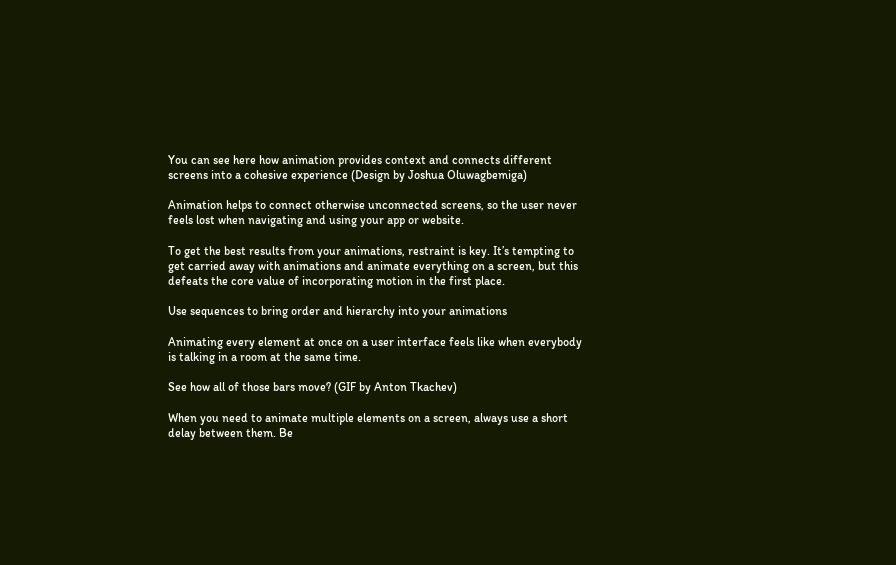You can see here how animation provides context and connects different screens into a cohesive experience (Design by Joshua Oluwagbemiga)

Animation helps to connect otherwise unconnected screens, so the user never feels lost when navigating and using your app or website.

To get the best results from your animations, restraint is key. It’s tempting to get carried away with animations and animate everything on a screen, but this defeats the core value of incorporating motion in the first place.

Use sequences to bring order and hierarchy into your animations

Animating every element at once on a user interface feels like when everybody is talking in a room at the same time.

See how all of those bars move? (GIF by Anton Tkachev)

When you need to animate multiple elements on a screen, always use a short delay between them. Be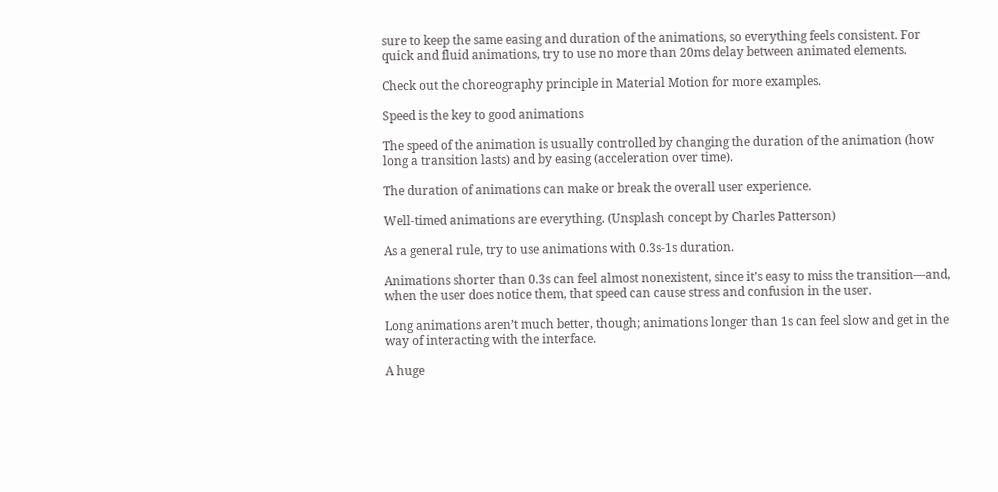sure to keep the same easing and duration of the animations, so everything feels consistent. For quick and fluid animations, try to use no more than 20ms delay between animated elements.

Check out the choreography principle in Material Motion for more examples.

Speed is the key to good animations

The speed of the animation is usually controlled by changing the duration of the animation (how long a transition lasts) and by easing (acceleration over time).

The duration of animations can make or break the overall user experience.

Well-timed animations are everything. (Unsplash concept by Charles Patterson)

As a general rule, try to use animations with 0.3s-1s duration.

Animations shorter than 0.3s can feel almost nonexistent, since it’s easy to miss the transition—and, when the user does notice them, that speed can cause stress and confusion in the user.

Long animations aren’t much better, though; animations longer than 1s can feel slow and get in the way of interacting with the interface.

A huge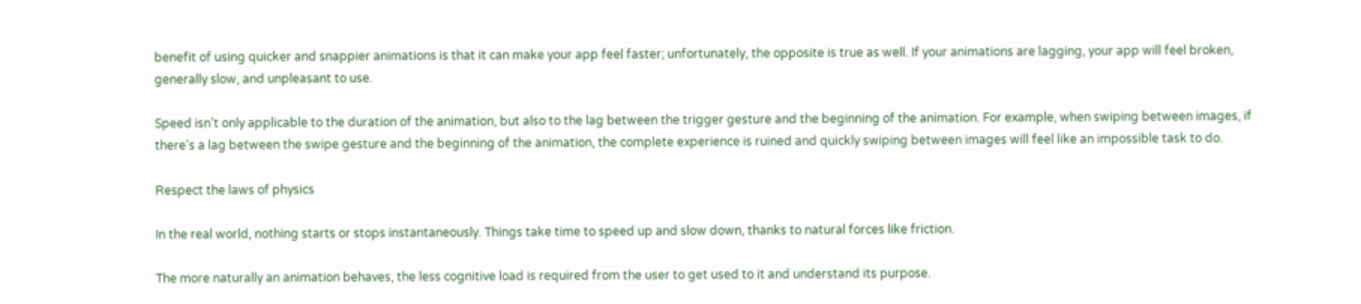benefit of using quicker and snappier animations is that it can make your app feel faster; unfortunately, the opposite is true as well. If your animations are lagging, your app will feel broken, generally slow, and unpleasant to use.

Speed isn’t only applicable to the duration of the animation, but also to the lag between the trigger gesture and the beginning of the animation. For example, when swiping between images, if there’s a lag between the swipe gesture and the beginning of the animation, the complete experience is ruined and quickly swiping between images will feel like an impossible task to do.

Respect the laws of physics

In the real world, nothing starts or stops instantaneously. Things take time to speed up and slow down, thanks to natural forces like friction.

The more naturally an animation behaves, the less cognitive load is required from the user to get used to it and understand its purpose.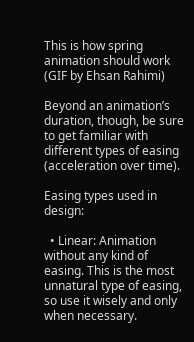This is how spring animation should work (GIF by Ehsan Rahimi)

Beyond an animation’s duration, though, be sure to get familiar with different types of easing (acceleration over time).

Easing types used in design:

  • Linear: Animation without any kind of easing. This is the most unnatural type of easing, so use it wisely and only when necessary.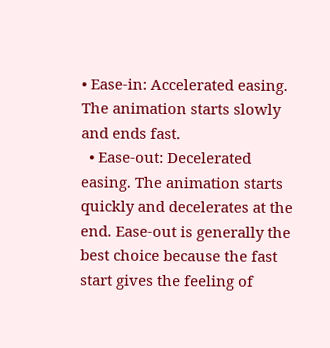• Ease-in: Accelerated easing. The animation starts slowly and ends fast.
  • Ease-out: Decelerated easing. The animation starts quickly and decelerates at the end. Ease-out is generally the best choice because the fast start gives the feeling of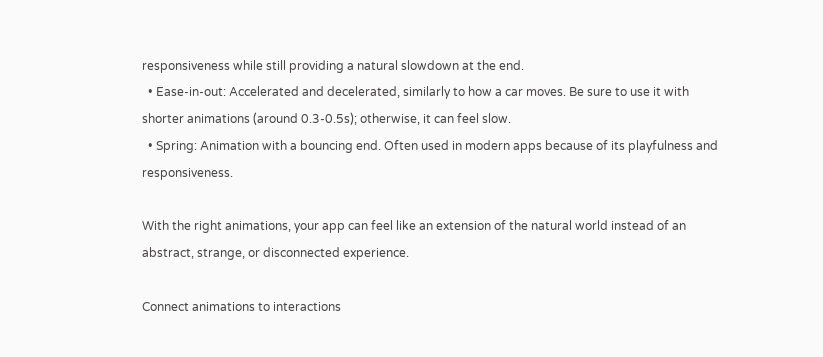responsiveness while still providing a natural slowdown at the end.
  • Ease-in-out: Accelerated and decelerated, similarly to how a car moves. Be sure to use it with shorter animations (around 0.3-0.5s); otherwise, it can feel slow.
  • Spring: Animation with a bouncing end. Often used in modern apps because of its playfulness and responsiveness.

With the right animations, your app can feel like an extension of the natural world instead of an abstract, strange, or disconnected experience.

Connect animations to interactions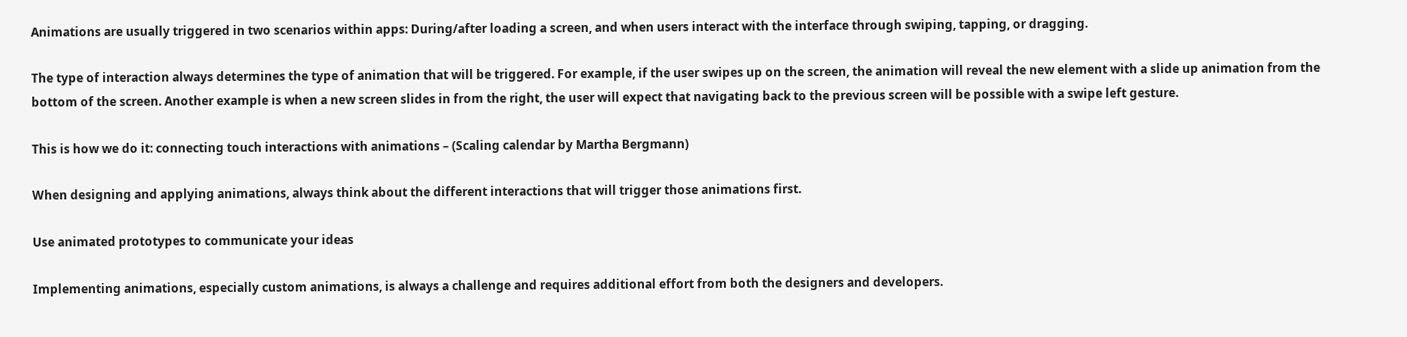Animations are usually triggered in two scenarios within apps: During/after loading a screen, and when users interact with the interface through swiping, tapping, or dragging.

The type of interaction always determines the type of animation that will be triggered. For example, if the user swipes up on the screen, the animation will reveal the new element with a slide up animation from the bottom of the screen. Another example is when a new screen slides in from the right, the user will expect that navigating back to the previous screen will be possible with a swipe left gesture.

This is how we do it: connecting touch interactions with animations – (Scaling calendar by Martha Bergmann)

When designing and applying animations, always think about the different interactions that will trigger those animations first.

Use animated prototypes to communicate your ideas

Implementing animations, especially custom animations, is always a challenge and requires additional effort from both the designers and developers.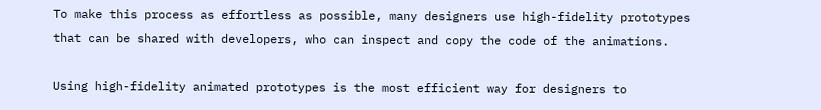To make this process as effortless as possible, many designers use high-fidelity prototypes that can be shared with developers, who can inspect and copy the code of the animations.

Using high-fidelity animated prototypes is the most efficient way for designers to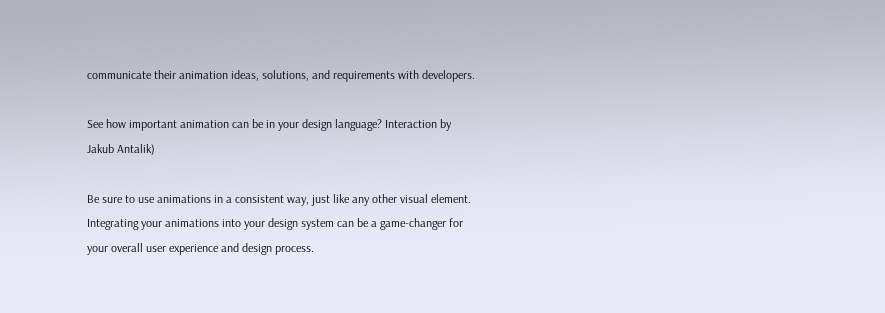communicate their animation ideas, solutions, and requirements with developers.

See how important animation can be in your design language? Interaction by Jakub Antalik)

Be sure to use animations in a consistent way, just like any other visual element. Integrating your animations into your design system can be a game-changer for your overall user experience and design process.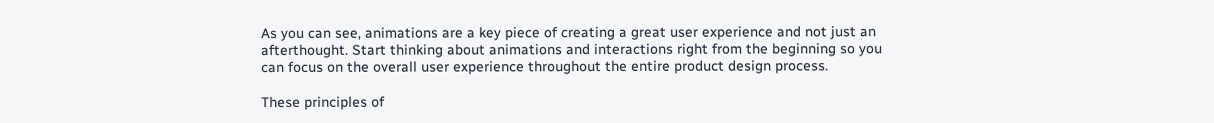As you can see, animations are a key piece of creating a great user experience and not just an afterthought. Start thinking about animations and interactions right from the beginning so you can focus on the overall user experience throughout the entire product design process.

These principles of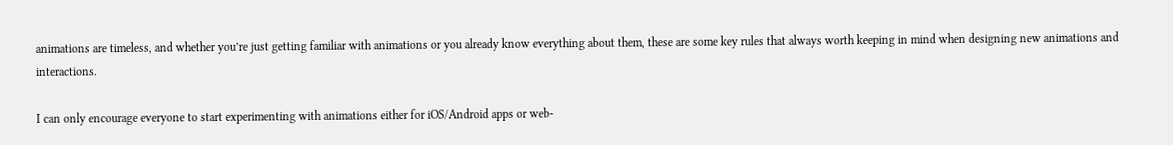animations are timeless, and whether you’re just getting familiar with animations or you already know everything about them, these are some key rules that always worth keeping in mind when designing new animations and interactions.

I can only encourage everyone to start experimenting with animations either for iOS/Android apps or web-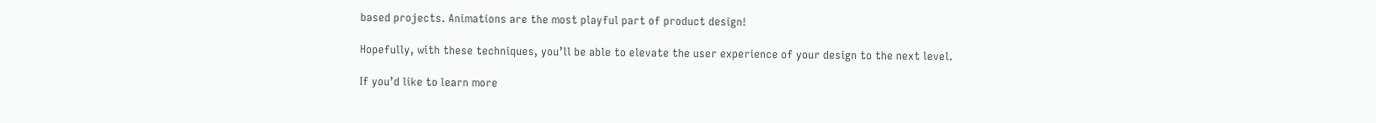based projects. Animations are the most playful part of product design!

Hopefully, with these techniques, you’ll be able to elevate the user experience of your design to the next level.

If you’d like to learn more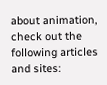about animation, check out the following articles and sites: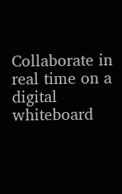Collaborate in real time on a digital whiteboard